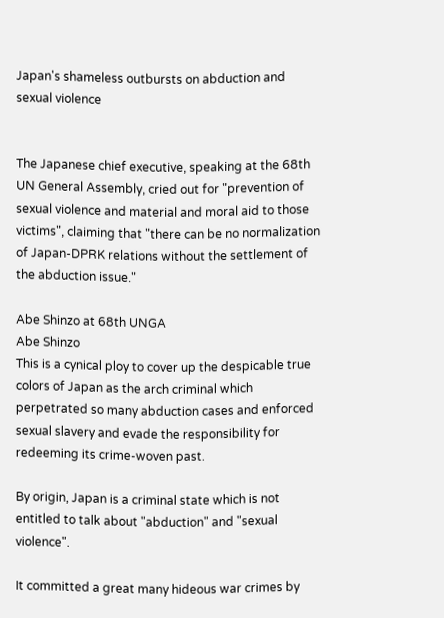Japan's shameless outbursts on abduction and sexual violence


The Japanese chief executive, speaking at the 68th UN General Assembly, cried out for "prevention of sexual violence and material and moral aid to those victims", claiming that "there can be no normalization of Japan-DPRK relations without the settlement of the abduction issue."

Abe Shinzo at 68th UNGA
Abe Shinzo
This is a cynical ploy to cover up the despicable true colors of Japan as the arch criminal which perpetrated so many abduction cases and enforced sexual slavery and evade the responsibility for redeeming its crime-woven past.

By origin, Japan is a criminal state which is not entitled to talk about "abduction" and "sexual violence".

It committed a great many hideous war crimes by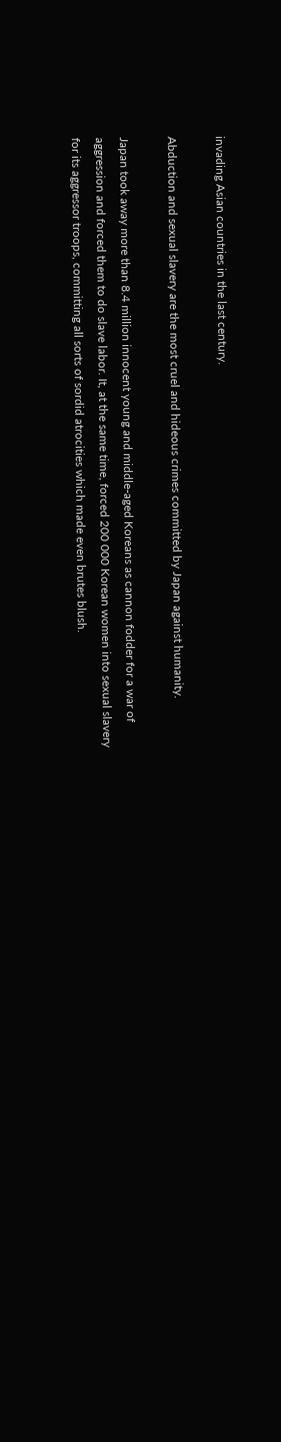invading Asian countries in the last century.

Abduction and sexual slavery are the most cruel and hideous crimes committed by Japan against humanity.

Japan took away more than 8.4 million innocent young and middle-aged Koreans as cannon fodder for a war of aggression and forced them to do slave labor. It, at the same time, forced 200 000 Korean women into sexual slavery for its aggressor troops, committing all sorts of sordid atrocities which made even brutes blush.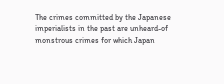The crimes committed by the Japanese imperialists in the past are unheard-of monstrous crimes for which Japan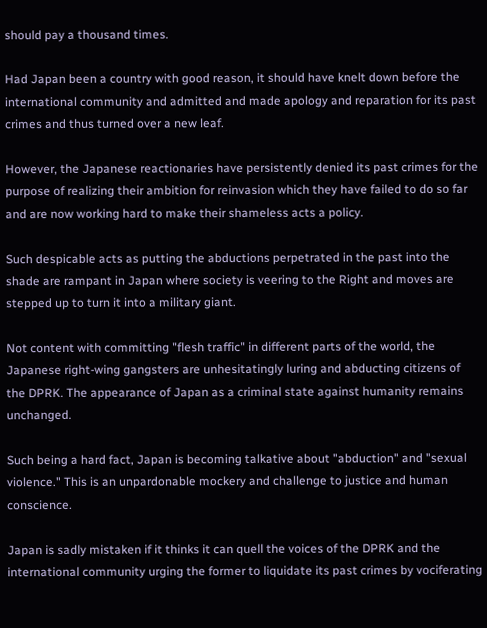should pay a thousand times.

Had Japan been a country with good reason, it should have knelt down before the international community and admitted and made apology and reparation for its past crimes and thus turned over a new leaf.

However, the Japanese reactionaries have persistently denied its past crimes for the purpose of realizing their ambition for reinvasion which they have failed to do so far and are now working hard to make their shameless acts a policy.

Such despicable acts as putting the abductions perpetrated in the past into the shade are rampant in Japan where society is veering to the Right and moves are stepped up to turn it into a military giant.

Not content with committing "flesh traffic" in different parts of the world, the Japanese right-wing gangsters are unhesitatingly luring and abducting citizens of the DPRK. The appearance of Japan as a criminal state against humanity remains unchanged.

Such being a hard fact, Japan is becoming talkative about "abduction" and "sexual violence." This is an unpardonable mockery and challenge to justice and human conscience.

Japan is sadly mistaken if it thinks it can quell the voices of the DPRK and the international community urging the former to liquidate its past crimes by vociferating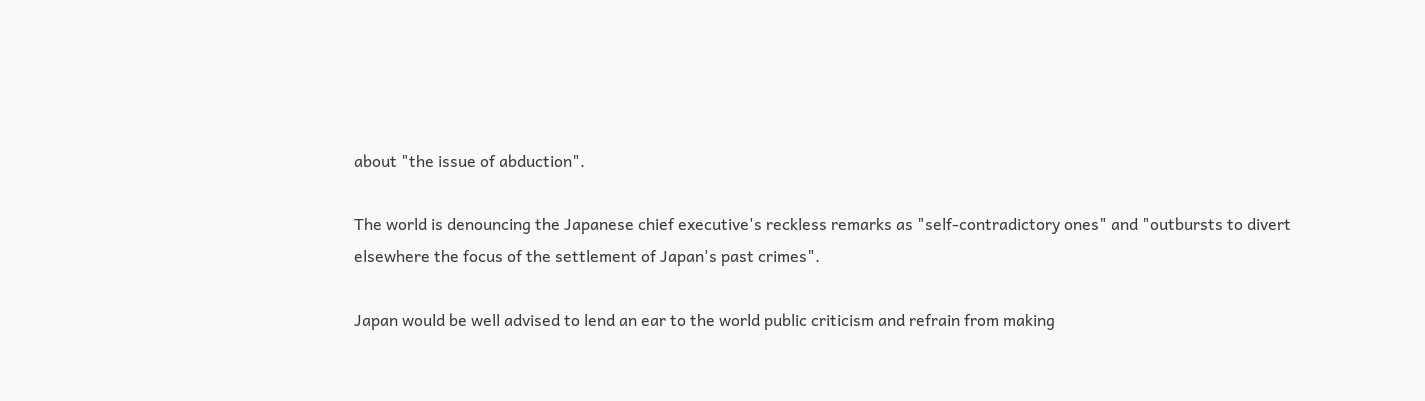about "the issue of abduction".

The world is denouncing the Japanese chief executive's reckless remarks as "self-contradictory ones" and "outbursts to divert elsewhere the focus of the settlement of Japan's past crimes".

Japan would be well advised to lend an ear to the world public criticism and refrain from making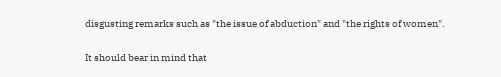disgusting remarks such as "the issue of abduction" and "the rights of women".

It should bear in mind that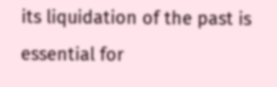its liquidation of the past is essential for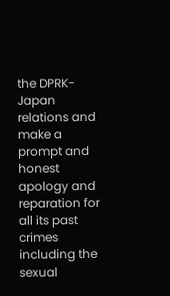the DPRK-Japan relations and make a prompt and honest apology and reparation for all its past crimes including the sexual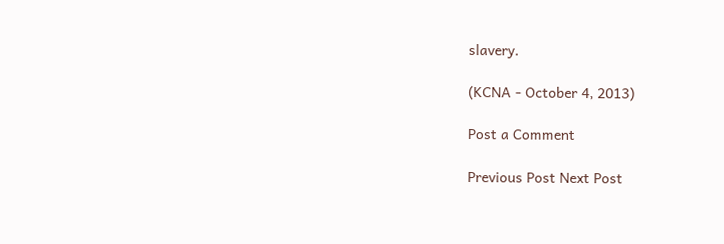slavery.

(KCNA - October 4, 2013)

Post a Comment

Previous Post Next Post